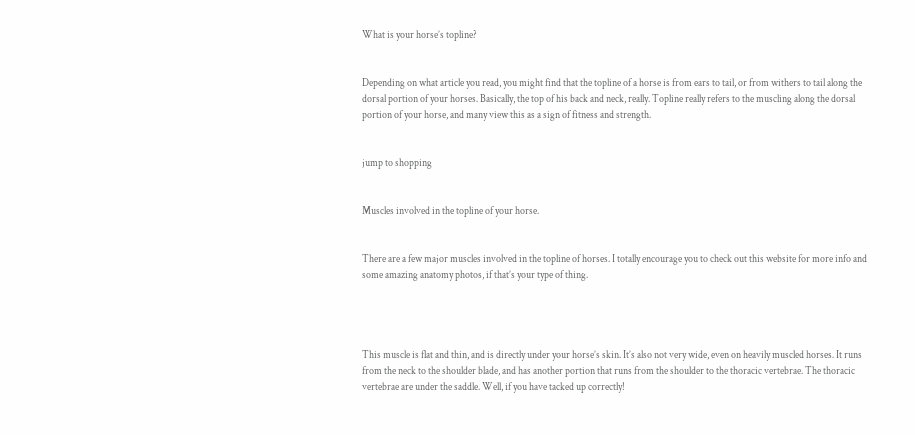What is your horse’s topline?


Depending on what article you read, you might find that the topline of a horse is from ears to tail, or from withers to tail along the dorsal portion of your horses. Basically, the top of his back and neck, really. Topline really refers to the muscling along the dorsal portion of your horse, and many view this as a sign of fitness and strength.


jump to shopping


Muscles involved in the topline of your horse.


There are a few major muscles involved in the topline of horses. I totally encourage you to check out this website for more info and some amazing anatomy photos, if that’s your type of thing.




This muscle is flat and thin, and is directly under your horse’s skin. It’s also not very wide, even on heavily muscled horses. It runs from the neck to the shoulder blade, and has another portion that runs from the shoulder to the thoracic vertebrae. The thoracic vertebrae are under the saddle. Well, if you have tacked up correctly!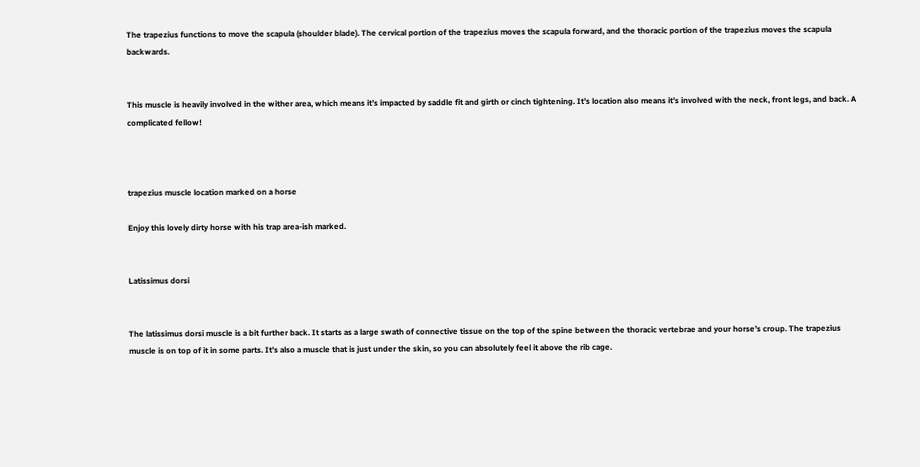The trapezius functions to move the scapula (shoulder blade). The cervical portion of the trapezius moves the scapula forward, and the thoracic portion of the trapezius moves the scapula backwards.


This muscle is heavily involved in the wither area, which means it’s impacted by saddle fit and girth or cinch tightening. It’s location also means it’s involved with the neck, front legs, and back. A complicated fellow!



trapezius muscle location marked on a horse

Enjoy this lovely dirty horse with his trap area-ish marked.


Latissimus dorsi


The latissimus dorsi muscle is a bit further back. It starts as a large swath of connective tissue on the top of the spine between the thoracic vertebrae and your horse’s croup. The trapezius muscle is on top of it in some parts. It’s also a muscle that is just under the skin, so you can absolutely feel it above the rib cage.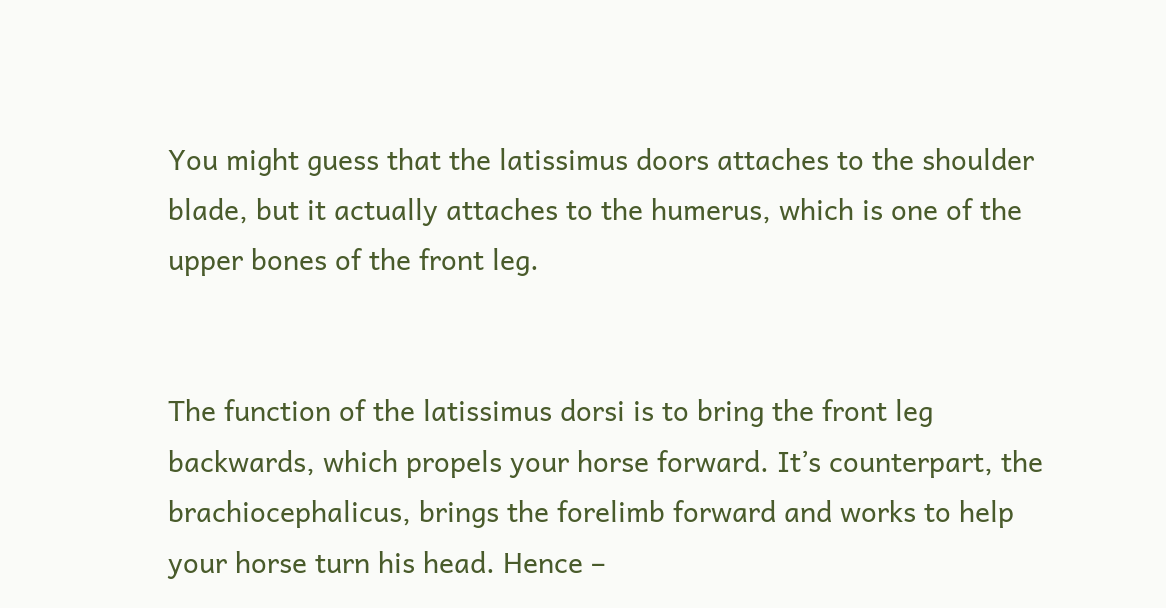You might guess that the latissimus doors attaches to the shoulder blade, but it actually attaches to the humerus, which is one of the upper bones of the front leg.


The function of the latissimus dorsi is to bring the front leg backwards, which propels your horse forward. It’s counterpart, the brachiocephalicus, brings the forelimb forward and works to help your horse turn his head. Hence –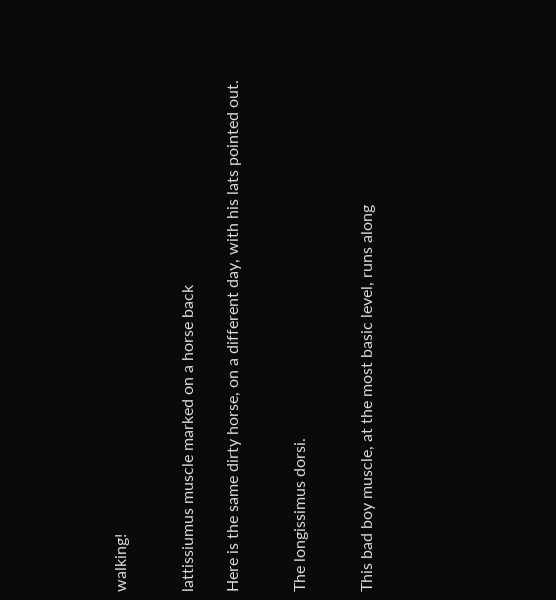walking!


lattissiumus muscle marked on a horse back

Here is the same dirty horse, on a different day, with his lats pointed out.


The longissimus dorsi.


This bad boy muscle, at the most basic level, runs along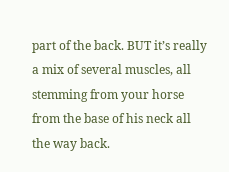part of the back. BUT it’s really a mix of several muscles, all stemming from your horse from the base of his neck all the way back.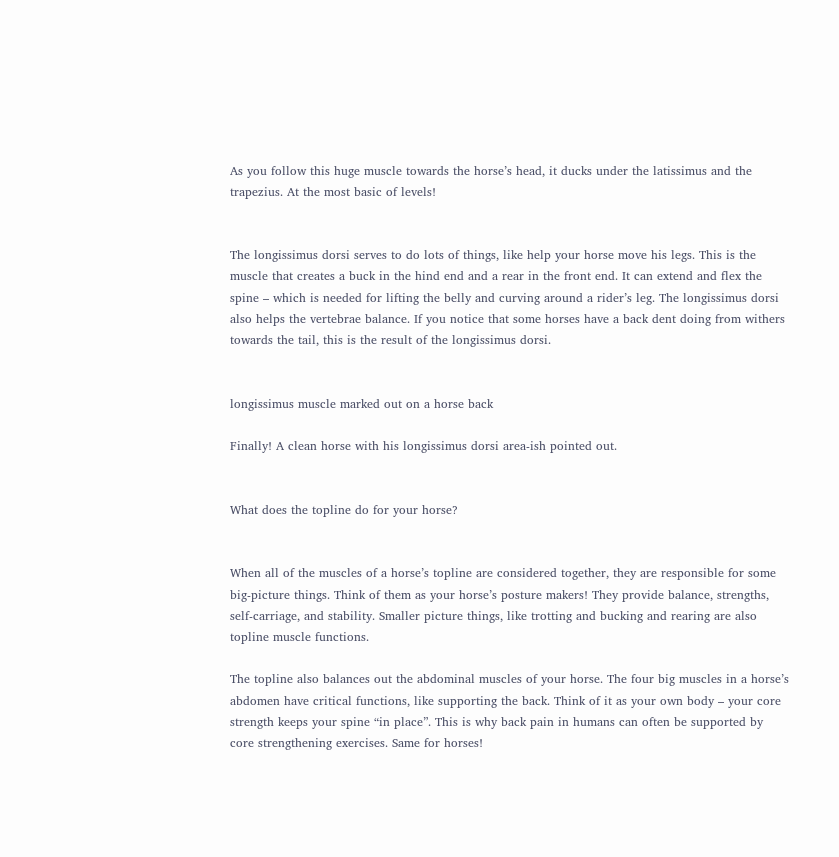As you follow this huge muscle towards the horse’s head, it ducks under the latissimus and the trapezius. At the most basic of levels!


The longissimus dorsi serves to do lots of things, like help your horse move his legs. This is the muscle that creates a buck in the hind end and a rear in the front end. It can extend and flex the spine – which is needed for lifting the belly and curving around a rider’s leg. The longissimus dorsi also helps the vertebrae balance. If you notice that some horses have a back dent doing from withers towards the tail, this is the result of the longissimus dorsi.


longissimus muscle marked out on a horse back

Finally! A clean horse with his longissimus dorsi area-ish pointed out.


What does the topline do for your horse?


When all of the muscles of a horse’s topline are considered together, they are responsible for some big-picture things. Think of them as your horse’s posture makers! They provide balance, strengths, self-carriage, and stability. Smaller picture things, like trotting and bucking and rearing are also topline muscle functions.

The topline also balances out the abdominal muscles of your horse. The four big muscles in a horse’s abdomen have critical functions, like supporting the back. Think of it as your own body – your core strength keeps your spine “in place”. This is why back pain in humans can often be supported by core strengthening exercises. Same for horses!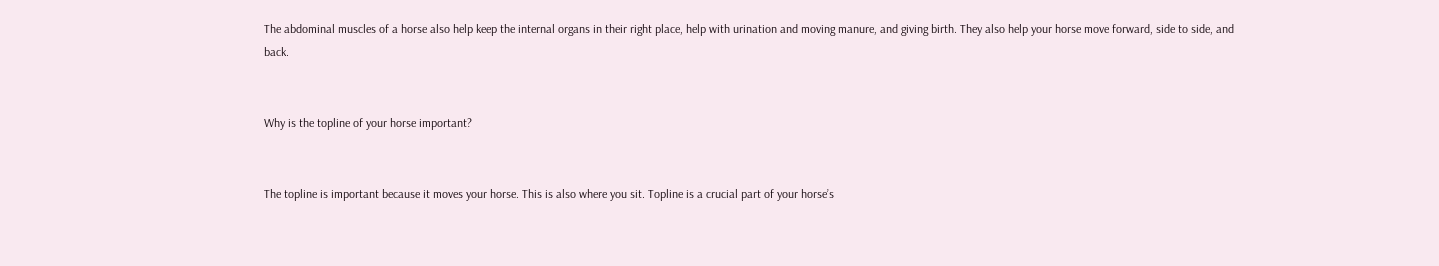The abdominal muscles of a horse also help keep the internal organs in their right place, help with urination and moving manure, and giving birth. They also help your horse move forward, side to side, and back.


Why is the topline of your horse important?


The topline is important because it moves your horse. This is also where you sit. Topline is a crucial part of your horse’s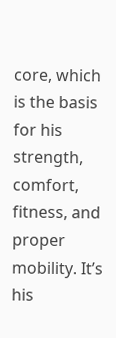core, which is the basis for his strength, comfort, fitness, and proper mobility. It’s his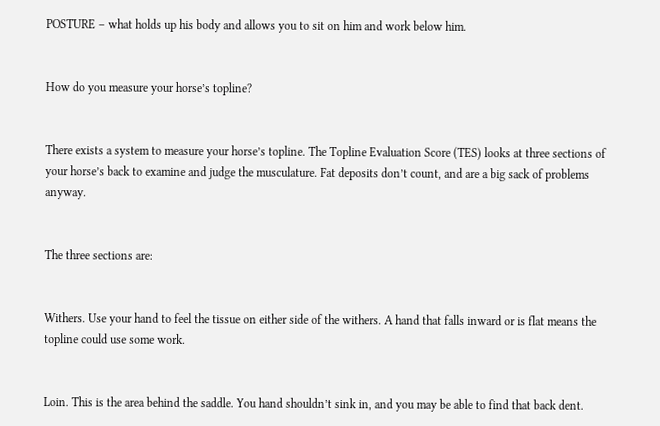POSTURE – what holds up his body and allows you to sit on him and work below him.


How do you measure your horse’s topline?


There exists a system to measure your horse’s topline. The Topline Evaluation Score (TES) looks at three sections of your horse’s back to examine and judge the musculature. Fat deposits don’t count, and are a big sack of problems anyway.


The three sections are:


Withers. Use your hand to feel the tissue on either side of the withers. A hand that falls inward or is flat means the topline could use some work.


Loin. This is the area behind the saddle. You hand shouldn’t sink in, and you may be able to find that back dent.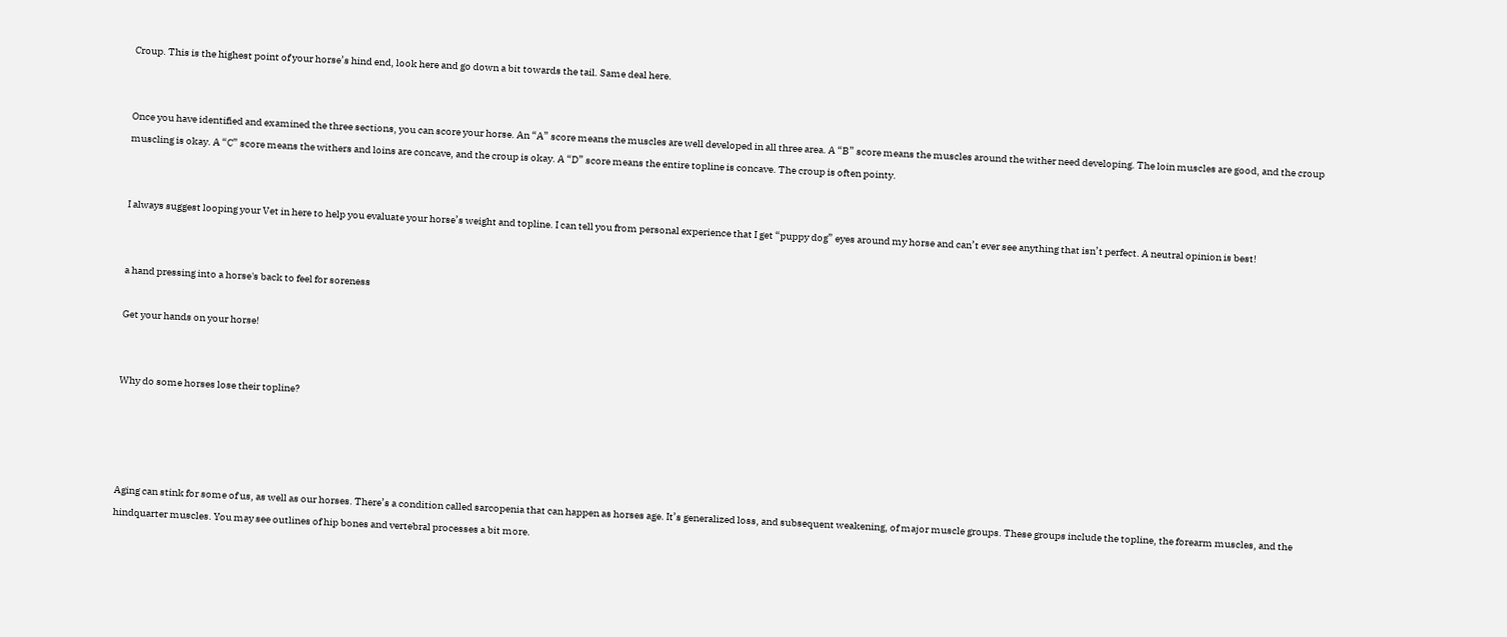Croup. This is the highest point of your horse’s hind end, look here and go down a bit towards the tail. Same deal here.


Once you have identified and examined the three sections, you can score your horse. An “A” score means the muscles are well developed in all three area. A “B” score means the muscles around the wither need developing. The loin muscles are good, and the croup muscling is okay. A “C” score means the withers and loins are concave, and the croup is okay. A “D” score means the entire topline is concave. The croup is often pointy.


I always suggest looping your Vet in here to help you evaluate your horse’s weight and topline. I can tell you from personal experience that I get “puppy dog” eyes around my horse and can’t ever see anything that isn’t perfect. A neutral opinion is best!


a hand pressing into a horse's back to feel for soreness

Get your hands on your horse!


Why do some horses lose their topline?




Aging can stink for some of us, as well as our horses. There’s a condition called sarcopenia that can happen as horses age. It’s generalized loss, and subsequent weakening, of major muscle groups. These groups include the topline, the forearm muscles, and the hindquarter muscles. You may see outlines of hip bones and vertebral processes a bit more.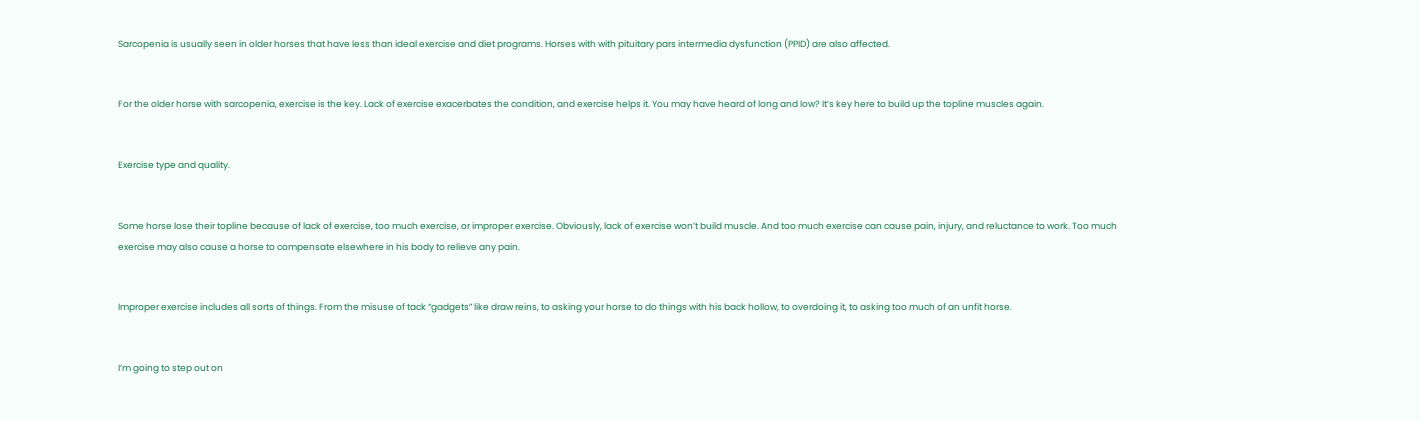Sarcopenia is usually seen in older horses that have less than ideal exercise and diet programs. Horses with with pituitary pars intermedia dysfunction (PPID) are also affected.


For the older horse with sarcopenia, exercise is the key. Lack of exercise exacerbates the condition, and exercise helps it. You may have heard of long and low? It’s key here to build up the topline muscles again.


Exercise type and quality.


Some horse lose their topline because of lack of exercise, too much exercise, or improper exercise. Obviously, lack of exercise won’t build muscle. And too much exercise can cause pain, injury, and reluctance to work. Too much exercise may also cause a horse to compensate elsewhere in his body to relieve any pain.


Improper exercise includes all sorts of things. From the misuse of tack “gadgets” like draw reins, to asking your horse to do things with his back hollow, to overdoing it, to asking too much of an unfit horse.


I’m going to step out on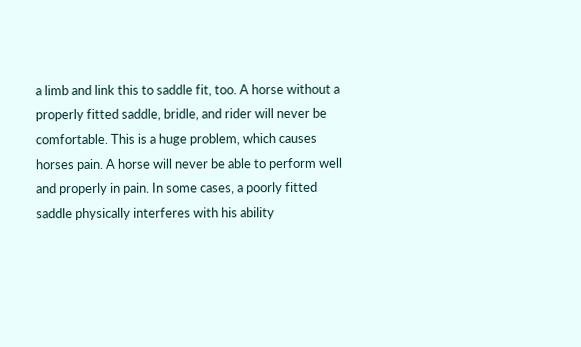a limb and link this to saddle fit, too. A horse without a properly fitted saddle, bridle, and rider will never be comfortable. This is a huge problem, which causes horses pain. A horse will never be able to perform well and properly in pain. In some cases, a poorly fitted saddle physically interferes with his ability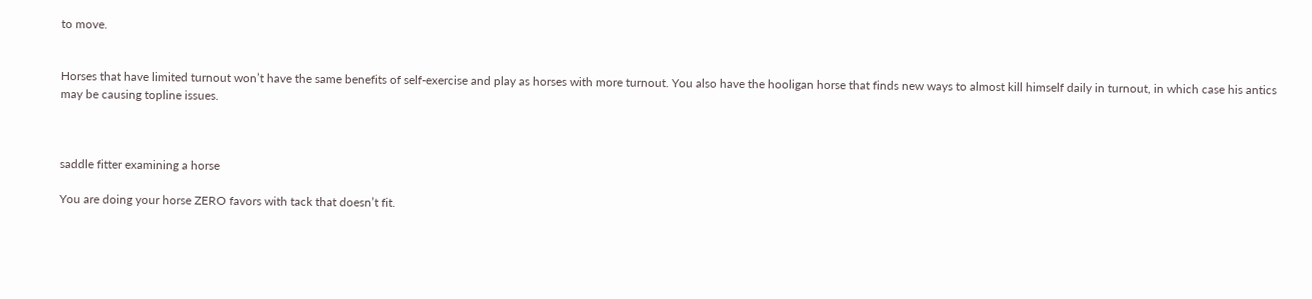to move.


Horses that have limited turnout won’t have the same benefits of self-exercise and play as horses with more turnout. You also have the hooligan horse that finds new ways to almost kill himself daily in turnout, in which case his antics may be causing topline issues.



saddle fitter examining a horse

You are doing your horse ZERO favors with tack that doesn’t fit.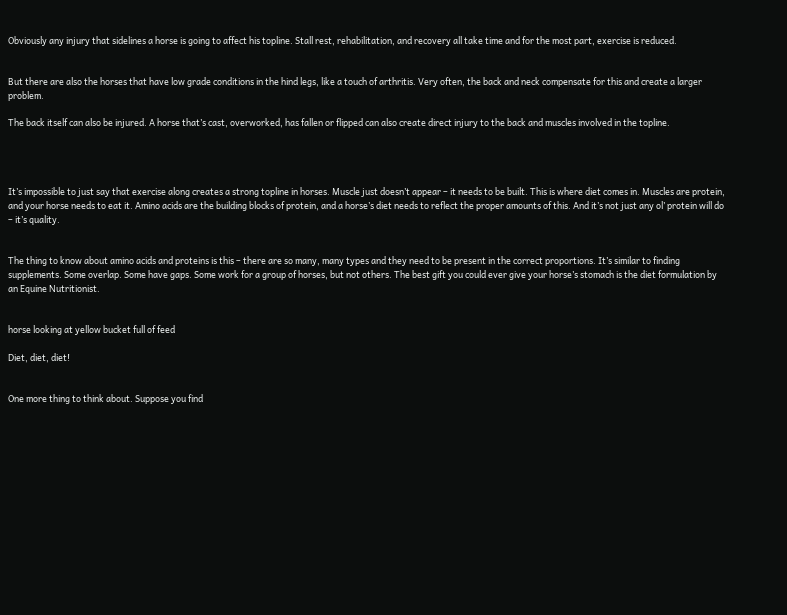Obviously any injury that sidelines a horse is going to affect his topline. Stall rest, rehabilitation, and recovery all take time and for the most part, exercise is reduced.


But there are also the horses that have low grade conditions in the hind legs, like a touch of arthritis. Very often, the back and neck compensate for this and create a larger problem.

The back itself can also be injured. A horse that’s cast, overworked, has fallen or flipped can also create direct injury to the back and muscles involved in the topline.




It’s impossible to just say that exercise along creates a strong topline in horses. Muscle just doesn’t appear – it needs to be built. This is where diet comes in. Muscles are protein, and your horse needs to eat it. Amino acids are the building blocks of protein, and a horse’s diet needs to reflect the proper amounts of this. And it’s not just any ol’ protein will do – it’s quality.


The thing to know about amino acids and proteins is this – there are so many, many types and they need to be present in the correct proportions. It’s similar to finding supplements. Some overlap. Some have gaps. Some work for a group of horses, but not others. The best gift you could ever give your horse’s stomach is the diet formulation by an Equine Nutritionist.


horse looking at yellow bucket full of feed

Diet, diet, diet!


One more thing to think about. Suppose you find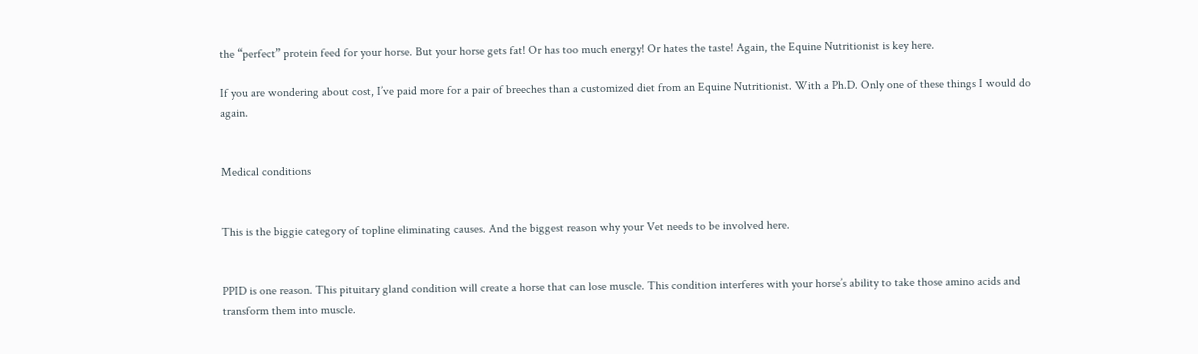the “perfect” protein feed for your horse. But your horse gets fat! Or has too much energy! Or hates the taste! Again, the Equine Nutritionist is key here.

If you are wondering about cost, I’ve paid more for a pair of breeches than a customized diet from an Equine Nutritionist. With a Ph.D. Only one of these things I would do again.


Medical conditions


This is the biggie category of topline eliminating causes. And the biggest reason why your Vet needs to be involved here.


PPID is one reason. This pituitary gland condition will create a horse that can lose muscle. This condition interferes with your horse’s ability to take those amino acids and transform them into muscle.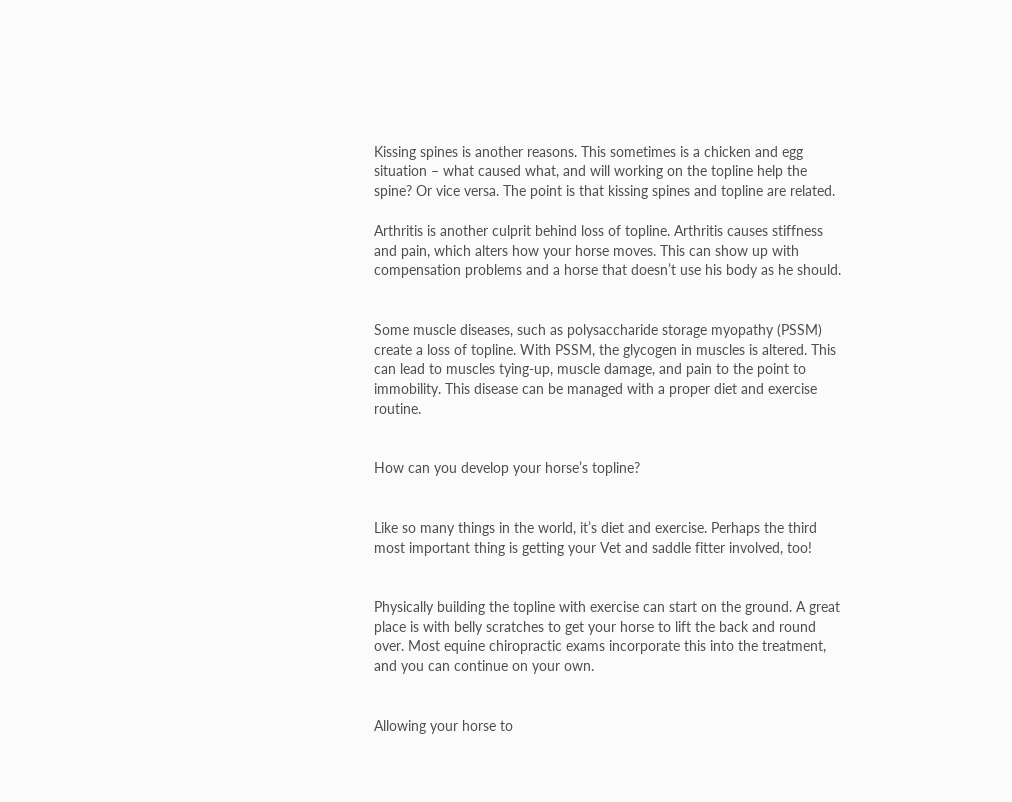Kissing spines is another reasons. This sometimes is a chicken and egg situation – what caused what, and will working on the topline help the spine? Or vice versa. The point is that kissing spines and topline are related.

Arthritis is another culprit behind loss of topline. Arthritis causes stiffness and pain, which alters how your horse moves. This can show up with compensation problems and a horse that doesn’t use his body as he should.


Some muscle diseases, such as polysaccharide storage myopathy (PSSM) create a loss of topline. With PSSM, the glycogen in muscles is altered. This can lead to muscles tying-up, muscle damage, and pain to the point to immobility. This disease can be managed with a proper diet and exercise routine.


How can you develop your horse’s topline?


Like so many things in the world, it’s diet and exercise. Perhaps the third most important thing is getting your Vet and saddle fitter involved, too!


Physically building the topline with exercise can start on the ground. A great place is with belly scratches to get your horse to lift the back and round over. Most equine chiropractic exams incorporate this into the treatment, and you can continue on your own.


Allowing your horse to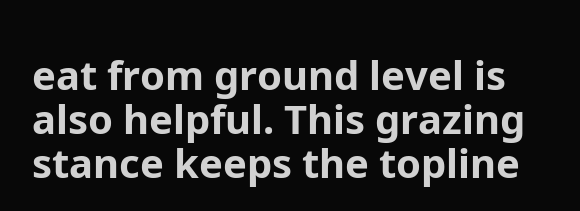eat from ground level is also helpful. This grazing stance keeps the topline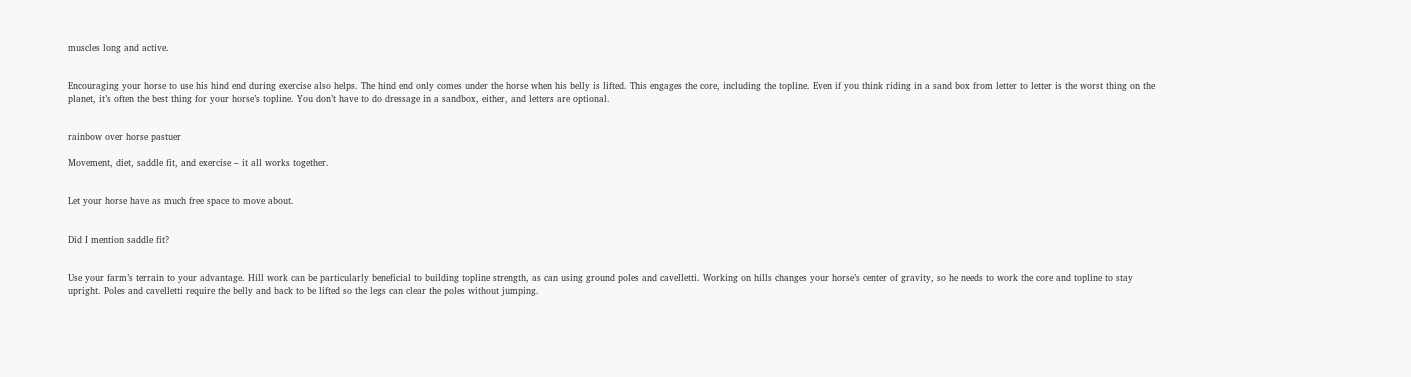muscles long and active.


Encouraging your horse to use his hind end during exercise also helps. The hind end only comes under the horse when his belly is lifted. This engages the core, including the topline. Even if you think riding in a sand box from letter to letter is the worst thing on the planet, it’s often the best thing for your horse’s topline. You don’t have to do dressage in a sandbox, either, and letters are optional.


rainbow over horse pastuer

Movement, diet, saddle fit, and exercise – it all works together.


Let your horse have as much free space to move about.


Did I mention saddle fit?


Use your farm’s terrain to your advantage. Hill work can be particularly beneficial to building topline strength, as can using ground poles and cavelletti. Working on hills changes your horse’s center of gravity, so he needs to work the core and topline to stay upright. Poles and cavelletti require the belly and back to be lifted so the legs can clear the poles without jumping.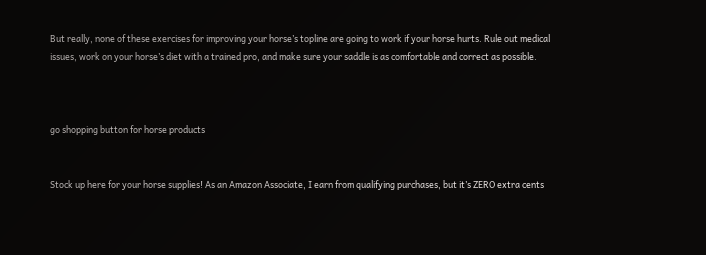But really, none of these exercises for improving your horse’s topline are going to work if your horse hurts. Rule out medical issues, work on your horse’s diet with a trained pro, and make sure your saddle is as comfortable and correct as possible.



go shopping button for horse products


Stock up here for your horse supplies! As an Amazon Associate, I earn from qualifying purchases, but it’s ZERO extra cents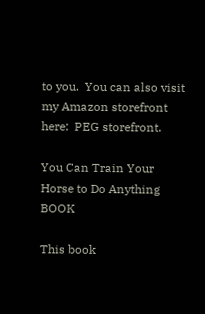to you.  You can also visit my Amazon storefront here:  PEG storefront.

You Can Train Your Horse to Do Anything BOOK

This book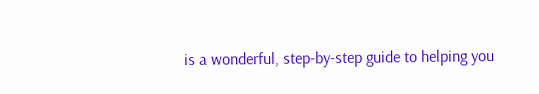is a wonderful, step-by-step guide to helping you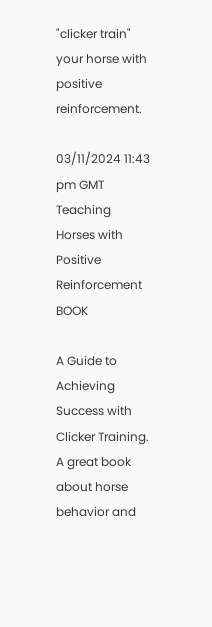"clicker train" your horse with positive reinforcement.

03/11/2024 11:43 pm GMT
Teaching Horses with Positive Reinforcement BOOK

A Guide to Achieving Success with Clicker Training. A great book about horse behavior and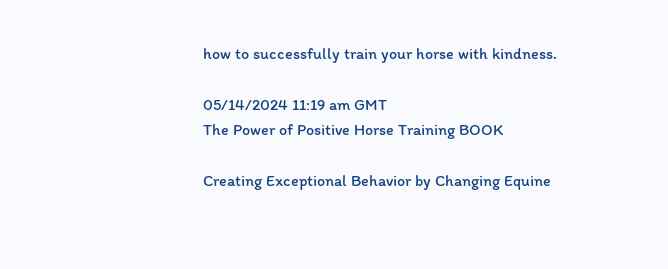how to successfully train your horse with kindness.

05/14/2024 11:19 am GMT
The Power of Positive Horse Training BOOK

Creating Exceptional Behavior by Changing Equine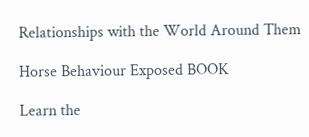Relationships with the World Around Them

Horse Behaviour Exposed BOOK

Learn the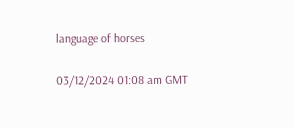language of horses

03/12/2024 01:08 am GMT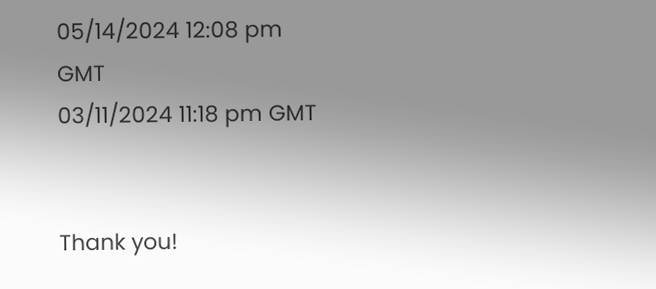05/14/2024 12:08 pm GMT
03/11/2024 11:18 pm GMT


Thank you!